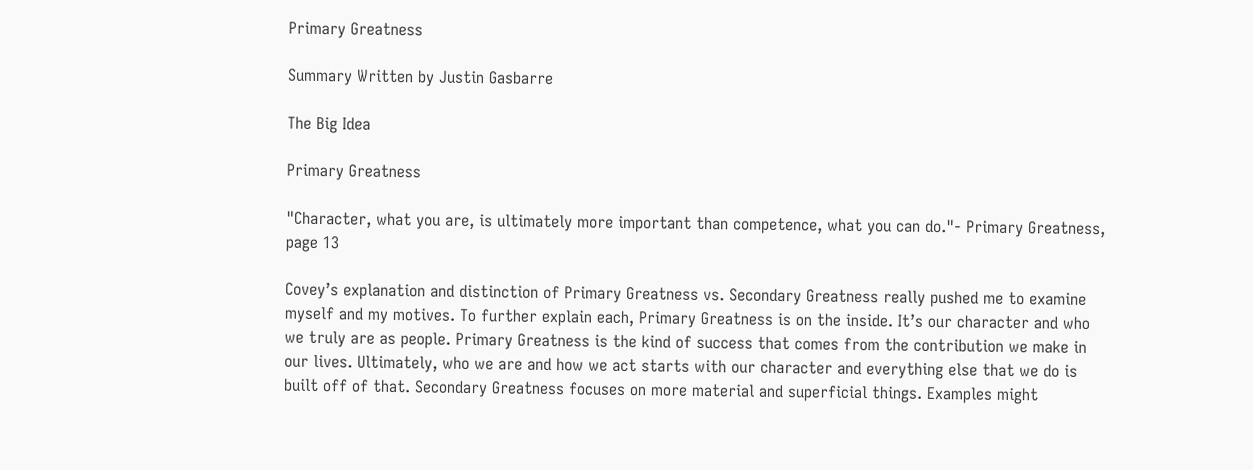Primary Greatness

Summary Written by Justin Gasbarre

The Big Idea

Primary Greatness

"Character, what you are, is ultimately more important than competence, what you can do."- Primary Greatness, page 13

Covey’s explanation and distinction of Primary Greatness vs. Secondary Greatness really pushed me to examine myself and my motives. To further explain each, Primary Greatness is on the inside. It’s our character and who we truly are as people. Primary Greatness is the kind of success that comes from the contribution we make in our lives. Ultimately, who we are and how we act starts with our character and everything else that we do is built off of that. Secondary Greatness focuses on more material and superficial things. Examples might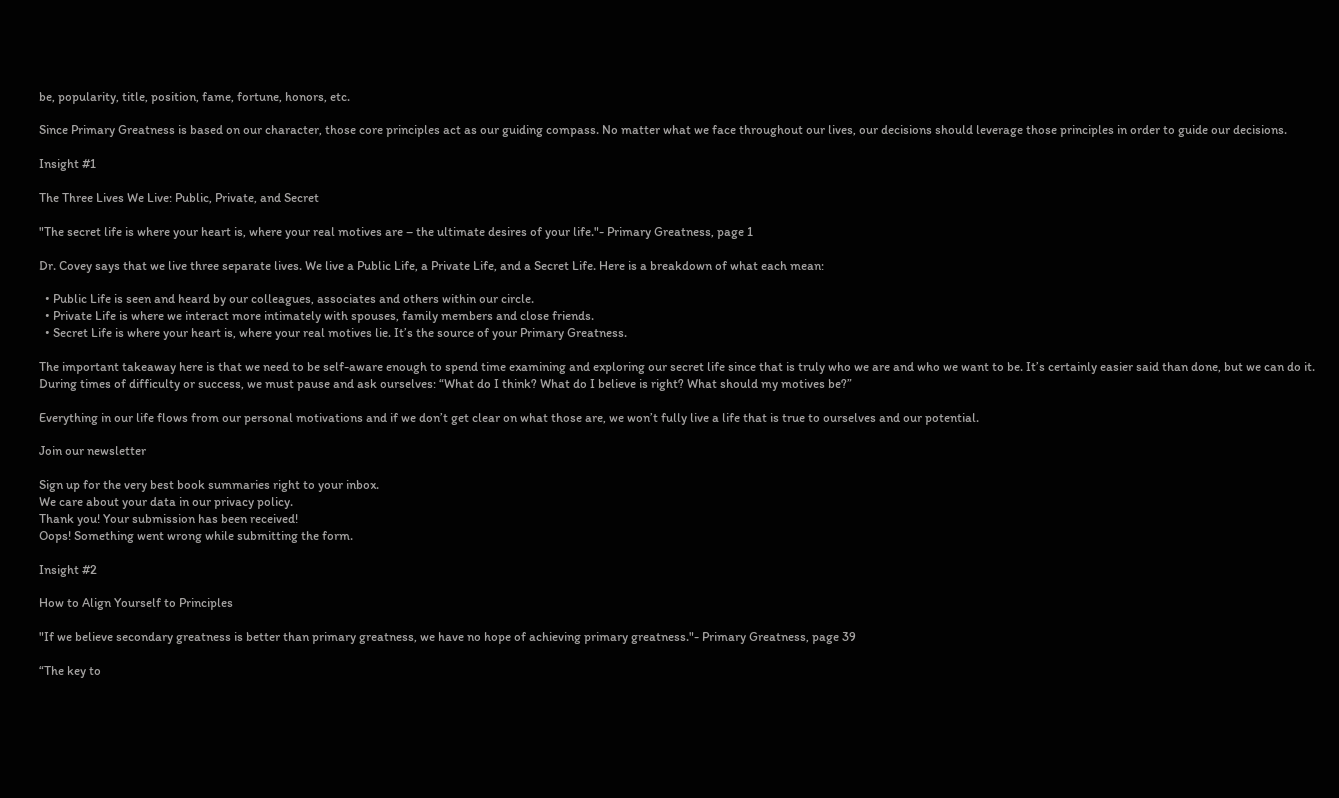be, popularity, title, position, fame, fortune, honors, etc.

Since Primary Greatness is based on our character, those core principles act as our guiding compass. No matter what we face throughout our lives, our decisions should leverage those principles in order to guide our decisions.

Insight #1

The Three Lives We Live: Public, Private, and Secret

"The secret life is where your heart is, where your real motives are – the ultimate desires of your life."- Primary Greatness, page 1

Dr. Covey says that we live three separate lives. We live a Public Life, a Private Life, and a Secret Life. Here is a breakdown of what each mean:

  • Public Life is seen and heard by our colleagues, associates and others within our circle.
  • Private Life is where we interact more intimately with spouses, family members and close friends.
  • Secret Life is where your heart is, where your real motives lie. It’s the source of your Primary Greatness.

The important takeaway here is that we need to be self-aware enough to spend time examining and exploring our secret life since that is truly who we are and who we want to be. It’s certainly easier said than done, but we can do it. During times of difficulty or success, we must pause and ask ourselves: “What do I think? What do I believe is right? What should my motives be?”

Everything in our life flows from our personal motivations and if we don’t get clear on what those are, we won’t fully live a life that is true to ourselves and our potential.

Join our newsletter

Sign up for the very best book summaries right to your inbox.
We care about your data in our privacy policy.
Thank you! Your submission has been received!
Oops! Something went wrong while submitting the form.

Insight #2

How to Align Yourself to Principles

"If we believe secondary greatness is better than primary greatness, we have no hope of achieving primary greatness."- Primary Greatness, page 39

“The key to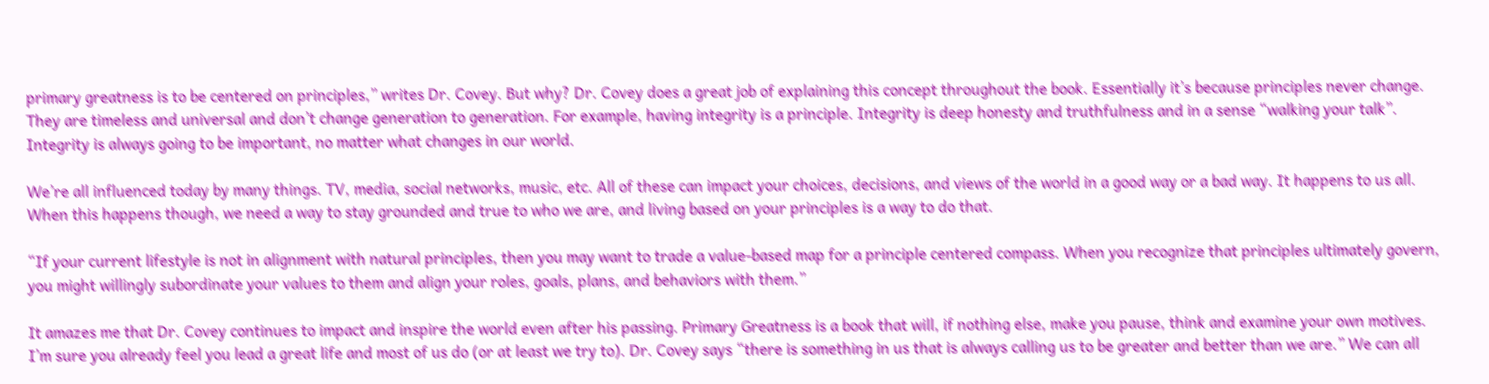primary greatness is to be centered on principles,” writes Dr. Covey. But why? Dr. Covey does a great job of explaining this concept throughout the book. Essentially it’s because principles never change. They are timeless and universal and don’t change generation to generation. For example, having integrity is a principle. Integrity is deep honesty and truthfulness and in a sense “walking your talk”. Integrity is always going to be important, no matter what changes in our world.

We’re all influenced today by many things. TV, media, social networks, music, etc. All of these can impact your choices, decisions, and views of the world in a good way or a bad way. It happens to us all. When this happens though, we need a way to stay grounded and true to who we are, and living based on your principles is a way to do that.

“If your current lifestyle is not in alignment with natural principles, then you may want to trade a value-based map for a principle centered compass. When you recognize that principles ultimately govern, you might willingly subordinate your values to them and align your roles, goals, plans, and behaviors with them.”

It amazes me that Dr. Covey continues to impact and inspire the world even after his passing. Primary Greatness is a book that will, if nothing else, make you pause, think and examine your own motives. I’m sure you already feel you lead a great life and most of us do (or at least we try to). Dr. Covey says “there is something in us that is always calling us to be greater and better than we are.” We can all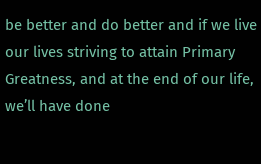be better and do better and if we live our lives striving to attain Primary Greatness, and at the end of our life, we’ll have done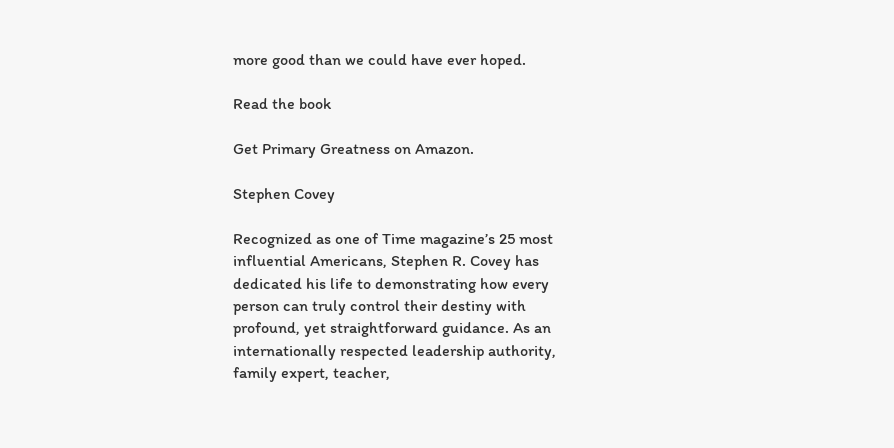more good than we could have ever hoped.

Read the book

Get Primary Greatness on Amazon.

Stephen Covey

Recognized as one of Time magazine’s 25 most influential Americans, Stephen R. Covey has dedicated his life to demonstrating how every person can truly control their destiny with profound, yet straightforward guidance. As an internationally respected leadership authority, family expert, teacher,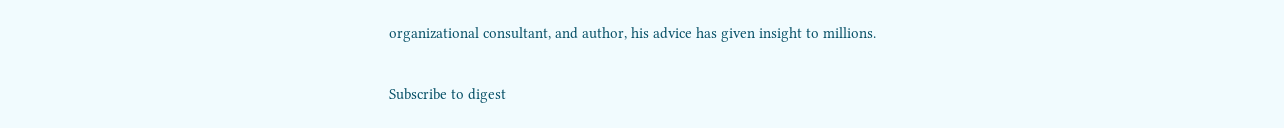organizational consultant, and author, his advice has given insight to millions.

Subscribe to digest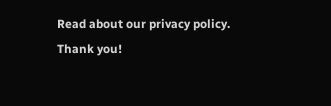Read about our privacy policy.
Thank you!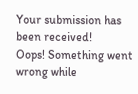Your submission has been received!
Oops! Something went wrong while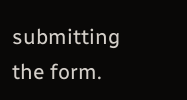submitting the form.